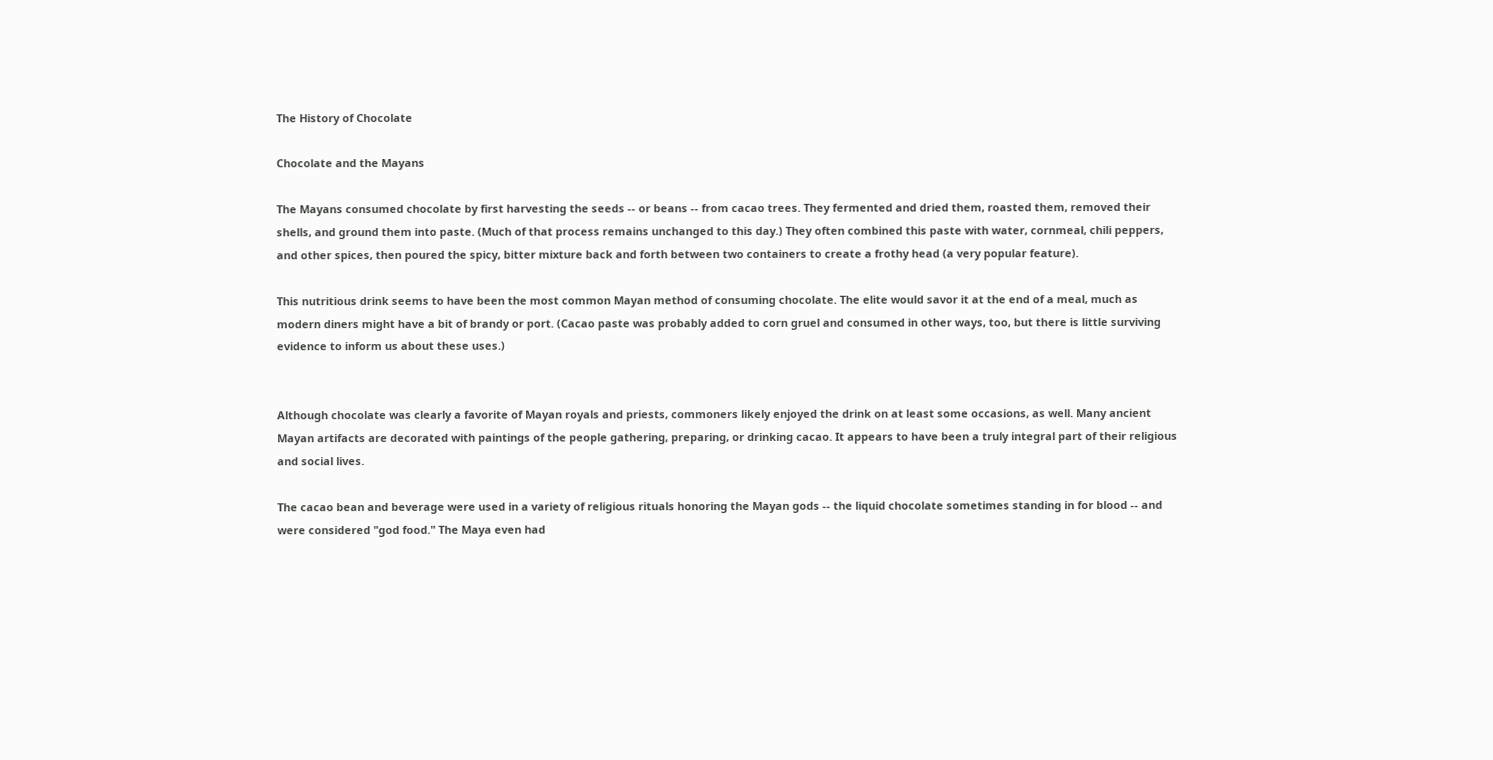The History of Chocolate

Chocolate and the Mayans

The Mayans consumed chocolate by first harvesting the seeds -- or beans -- from cacao trees. They fermented and dried them, roasted them, removed their shells, and ground them into paste. (Much of that process remains unchanged to this day.) They often combined this paste with water, cornmeal, chili peppers, and other spices, then poured the spicy, bitter mixture back and forth between two containers to create a frothy head (a very popular feature).

This nutritious drink seems to have been the most common Mayan method of consuming chocolate. The elite would savor it at the end of a meal, much as modern diners might have a bit of brandy or port. (Cacao paste was probably added to corn gruel and consumed in other ways, too, but there is little surviving evidence to inform us about these uses.)


Although chocolate was clearly a favorite of Mayan royals and priests, commoners likely enjoyed the drink on at least some occasions, as well. Many ancient Mayan artifacts are decorated with paintings of the people gathering, preparing, or drinking cacao. It appears to have been a truly integral part of their religious and social lives.

The cacao bean and beverage were used in a variety of religious rituals honoring the Mayan gods -- the liquid chocolate sometimes standing in for blood -- and were considered "god food." The Maya even had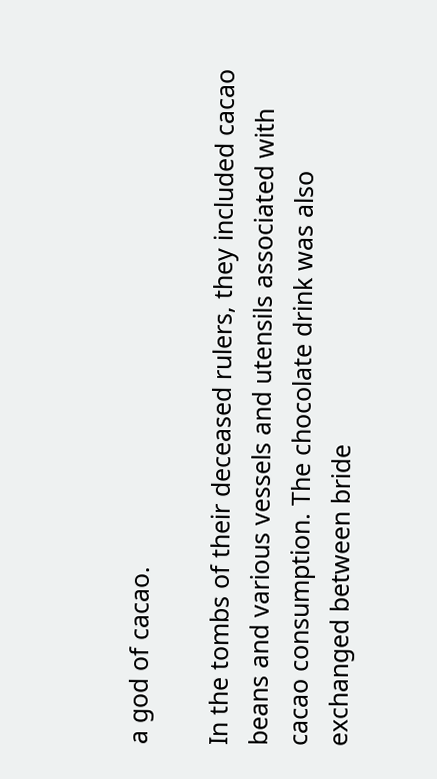a god of cacao.

In the tombs of their deceased rulers, they included cacao beans and various vessels and utensils associated with cacao consumption. The chocolate drink was also exchanged between bride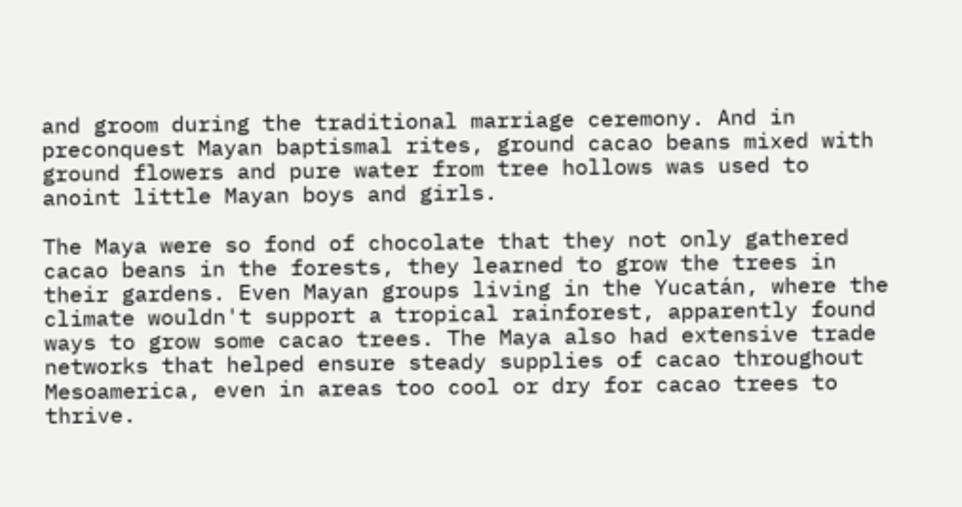and groom during the traditional marriage ceremony. And in preconquest Mayan baptismal rites, ground cacao beans mixed with ground flowers and pure water from tree hollows was used to anoint little Mayan boys and girls.

The Maya were so fond of chocolate that they not only gathered cacao beans in the forests, they learned to grow the trees in their gardens. Even Mayan groups living in the Yucatán, where the climate wouldn't support a tropical rainforest, apparently found ways to grow some cacao trees. The Maya also had extensive trade networks that helped ensure steady supplies of cacao throughout Mesoamerica, even in areas too cool or dry for cacao trees to thrive.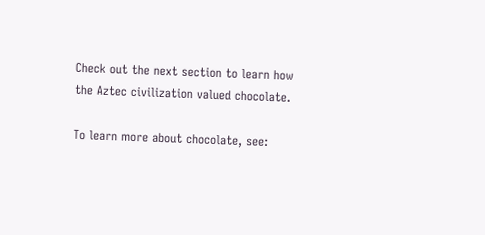Check out the next section to learn how the Aztec civilization valued chocolate.

To learn more about chocolate, see: